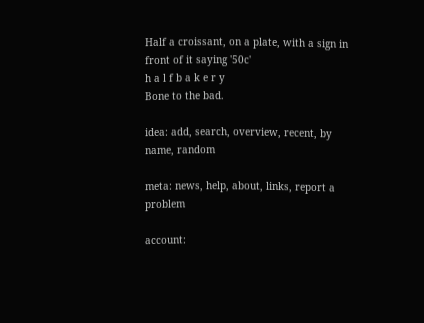Half a croissant, on a plate, with a sign in front of it saying '50c'
h a l f b a k e r y
Bone to the bad.

idea: add, search, overview, recent, by name, random

meta: news, help, about, links, report a problem

account: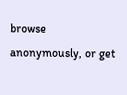browse anonymously, or get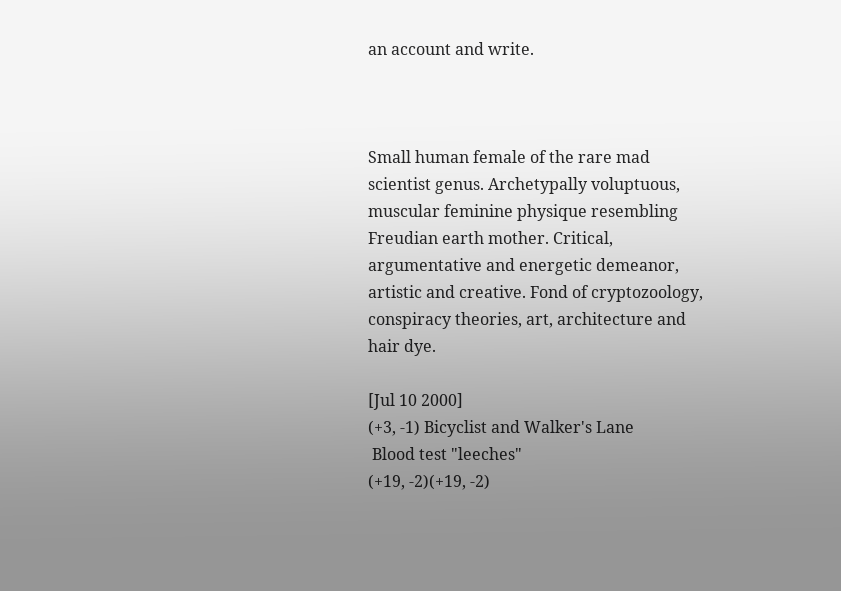an account and write.



Small human female of the rare mad scientist genus. Archetypally voluptuous, muscular feminine physique resembling Freudian earth mother. Critical, argumentative and energetic demeanor, artistic and creative. Fond of cryptozoology, conspiracy theories, art, architecture and hair dye.

[Jul 10 2000]
(+3, -1) Bicyclist and Walker's Lane
 Blood test "leeches"
(+19, -2)(+19, -2)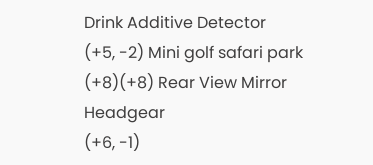Drink Additive Detector
(+5, -2) Mini golf safari park
(+8)(+8) Rear View Mirror Headgear
(+6, -1)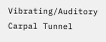Vibrating/Auditory Carpal Tunnel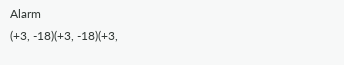Alarm
(+3, -18)(+3, -18)(+3,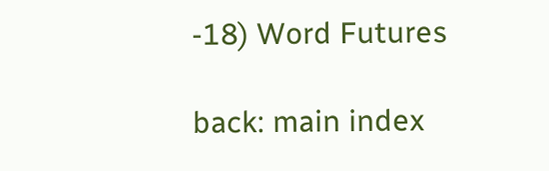-18) Word Futures

back: main index